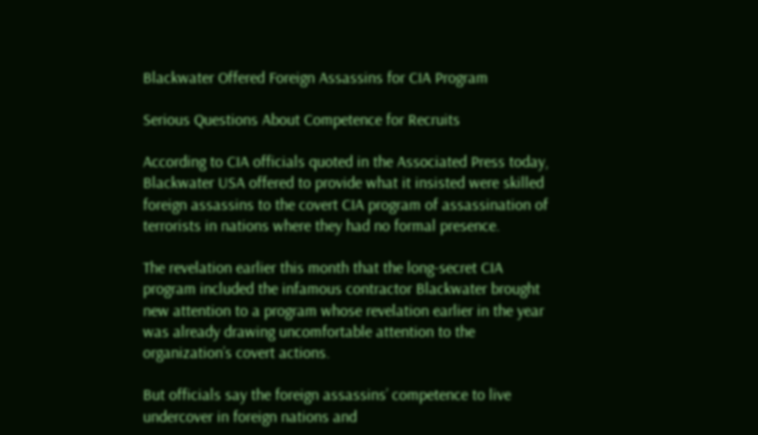Blackwater Offered Foreign Assassins for CIA Program

Serious Questions About Competence for Recruits

According to CIA officials quoted in the Associated Press today, Blackwater USA offered to provide what it insisted were skilled foreign assassins to the covert CIA program of assassination of terrorists in nations where they had no formal presence.

The revelation earlier this month that the long-secret CIA program included the infamous contractor Blackwater brought new attention to a program whose revelation earlier in the year was already drawing uncomfortable attention to the organization’s covert actions.

But officials say the foreign assassins’ competence to live undercover in foreign nations and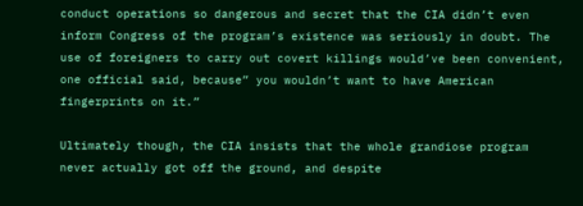conduct operations so dangerous and secret that the CIA didn’t even inform Congress of the program’s existence was seriously in doubt. The use of foreigners to carry out covert killings would’ve been convenient, one official said, because” you wouldn’t want to have American fingerprints on it.”

Ultimately though, the CIA insists that the whole grandiose program never actually got off the ground, and despite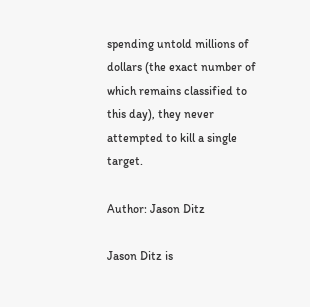spending untold millions of dollars (the exact number of which remains classified to this day), they never attempted to kill a single target.

Author: Jason Ditz

Jason Ditz is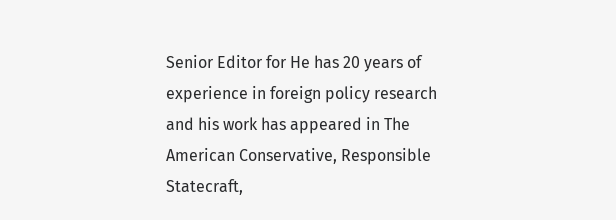Senior Editor for He has 20 years of experience in foreign policy research and his work has appeared in The American Conservative, Responsible Statecraft,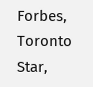Forbes, Toronto Star,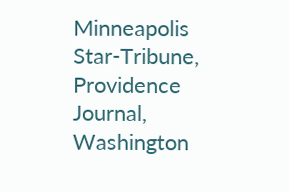Minneapolis Star-Tribune, Providence Journal, Washington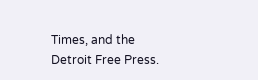Times, and the Detroit Free Press.